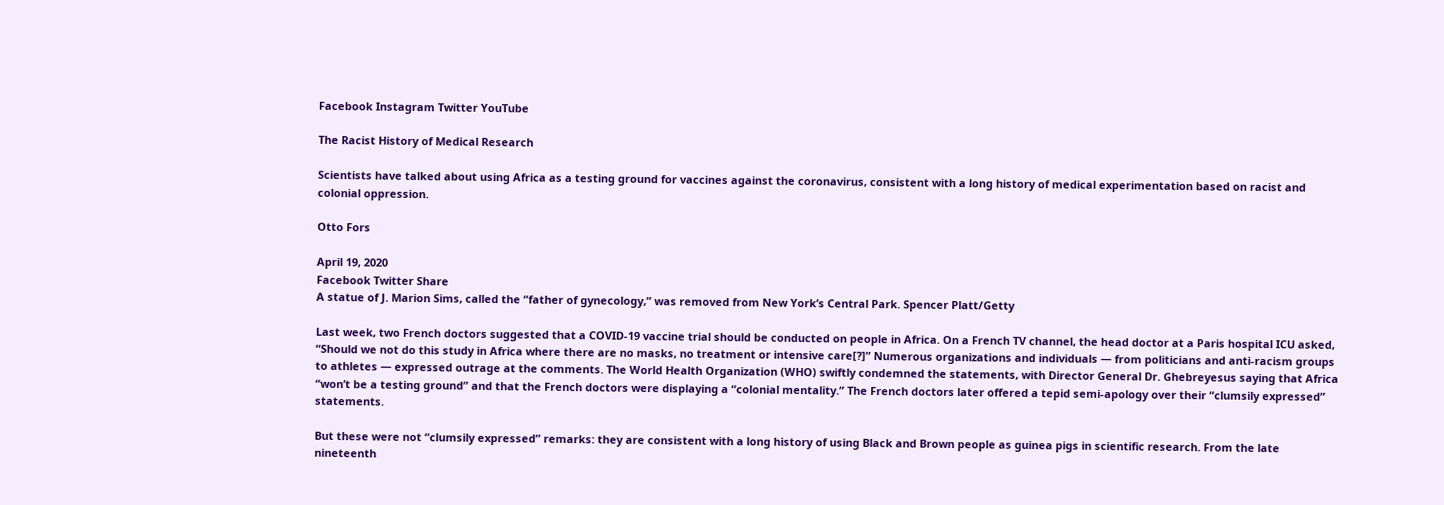Facebook Instagram Twitter YouTube

The Racist History of Medical Research

Scientists have talked about using Africa as a testing ground for vaccines against the coronavirus, consistent with a long history of medical experimentation based on racist and colonial oppression.

Otto Fors

April 19, 2020
Facebook Twitter Share
A statue of J. Marion Sims, called the “father of gynecology,” was removed from New York’s Central Park. Spencer Platt/Getty

Last week, two French doctors suggested that a COVID-19 vaccine trial should be conducted on people in Africa. On a French TV channel, the head doctor at a Paris hospital ICU asked, “Should we not do this study in Africa where there are no masks, no treatment or intensive care[?]” Numerous organizations and individuals — from politicians and anti-racism groups to athletes — expressed outrage at the comments. The World Health Organization (WHO) swiftly condemned the statements, with Director General Dr. Ghebreyesus saying that Africa “won’t be a testing ground” and that the French doctors were displaying a “colonial mentality.” The French doctors later offered a tepid semi-apology over their “clumsily expressed” statements.

But these were not “clumsily expressed” remarks: they are consistent with a long history of using Black and Brown people as guinea pigs in scientific research. From the late nineteenth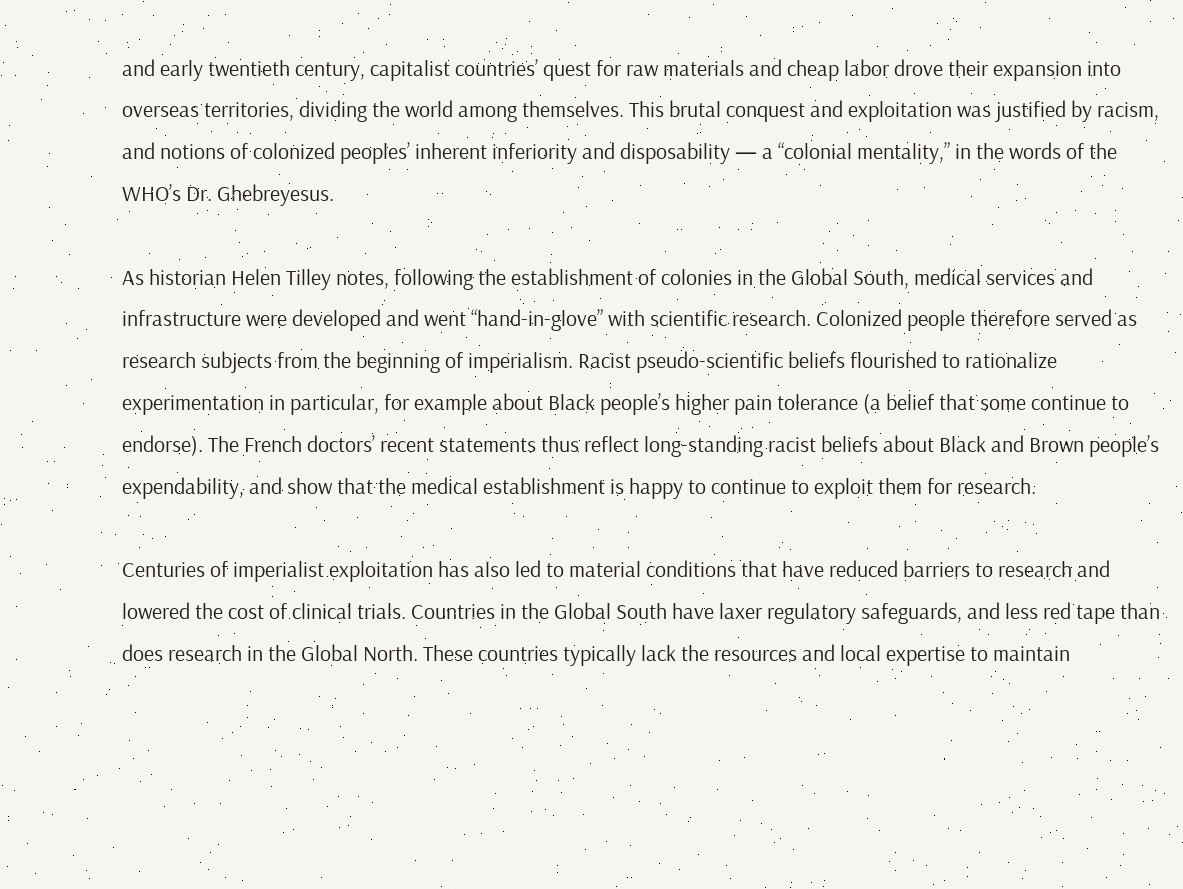and early twentieth century, capitalist countries’ quest for raw materials and cheap labor drove their expansion into overseas territories, dividing the world among themselves. This brutal conquest and exploitation was justified by racism, and notions of colonized peoples’ inherent inferiority and disposability — a “colonial mentality,” in the words of the WHO’s Dr. Ghebreyesus.

As historian Helen Tilley notes, following the establishment of colonies in the Global South, medical services and infrastructure were developed and went “hand-in-glove” with scientific research. Colonized people therefore served as research subjects from the beginning of imperialism. Racist pseudo-scientific beliefs flourished to rationalize experimentation in particular, for example about Black people’s higher pain tolerance (a belief that some continue to endorse). The French doctors’ recent statements thus reflect long-standing racist beliefs about Black and Brown people’s expendability, and show that the medical establishment is happy to continue to exploit them for research.

Centuries of imperialist exploitation has also led to material conditions that have reduced barriers to research and lowered the cost of clinical trials. Countries in the Global South have laxer regulatory safeguards, and less red tape than does research in the Global North. These countries typically lack the resources and local expertise to maintain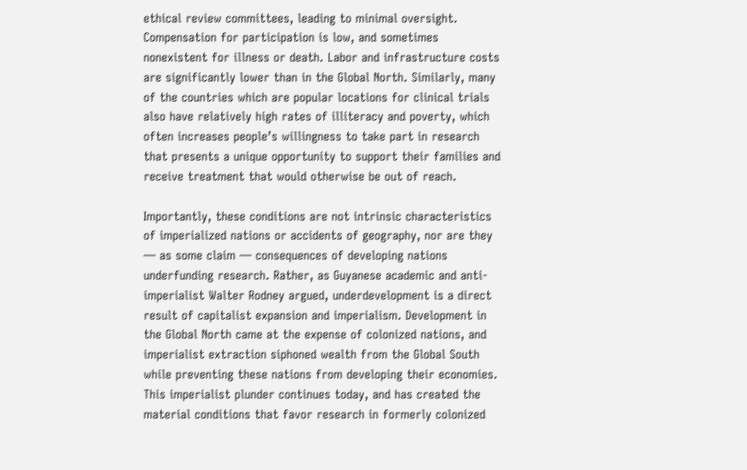ethical review committees, leading to minimal oversight. Compensation for participation is low, and sometimes nonexistent for illness or death. Labor and infrastructure costs are significantly lower than in the Global North. Similarly, many of the countries which are popular locations for clinical trials also have relatively high rates of illiteracy and poverty, which often increases people’s willingness to take part in research that presents a unique opportunity to support their families and receive treatment that would otherwise be out of reach.

Importantly, these conditions are not intrinsic characteristics of imperialized nations or accidents of geography, nor are they — as some claim — consequences of developing nations underfunding research. Rather, as Guyanese academic and anti-imperialist Walter Rodney argued, underdevelopment is a direct result of capitalist expansion and imperialism. Development in the Global North came at the expense of colonized nations, and imperialist extraction siphoned wealth from the Global South while preventing these nations from developing their economies. This imperialist plunder continues today, and has created the material conditions that favor research in formerly colonized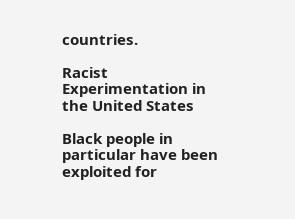countries.

Racist Experimentation in the United States

Black people in particular have been exploited for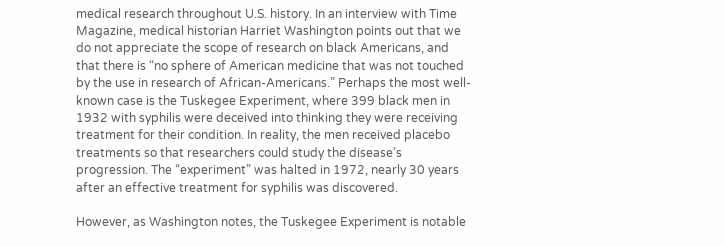medical research throughout U.S. history. In an interview with Time Magazine, medical historian Harriet Washington points out that we do not appreciate the scope of research on black Americans, and that there is “no sphere of American medicine that was not touched by the use in research of African-Americans.” Perhaps the most well-known case is the Tuskegee Experiment, where 399 black men in 1932 with syphilis were deceived into thinking they were receiving treatment for their condition. In reality, the men received placebo treatments so that researchers could study the disease’s progression. The “experiment” was halted in 1972, nearly 30 years after an effective treatment for syphilis was discovered.

However, as Washington notes, the Tuskegee Experiment is notable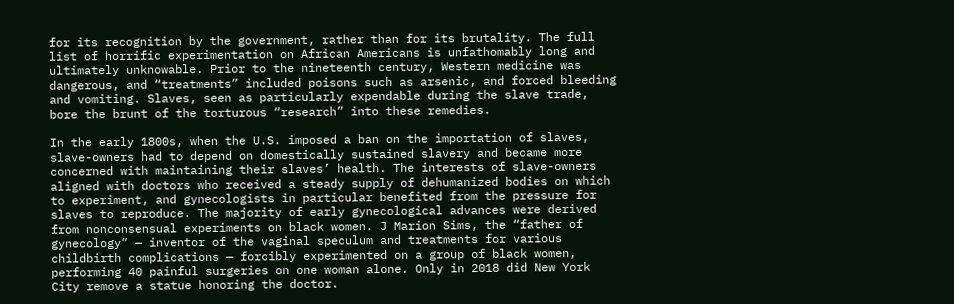for its recognition by the government, rather than for its brutality. The full list of horrific experimentation on African Americans is unfathomably long and ultimately unknowable. Prior to the nineteenth century, Western medicine was dangerous, and “treatments” included poisons such as arsenic, and forced bleeding and vomiting. Slaves, seen as particularly expendable during the slave trade, bore the brunt of the torturous “research” into these remedies.

In the early 1800s, when the U.S. imposed a ban on the importation of slaves, slave-owners had to depend on domestically sustained slavery and became more concerned with maintaining their slaves’ health. The interests of slave-owners aligned with doctors who received a steady supply of dehumanized bodies on which to experiment, and gynecologists in particular benefited from the pressure for slaves to reproduce. The majority of early gynecological advances were derived from nonconsensual experiments on black women. J Marion Sims, the “father of gynecology” — inventor of the vaginal speculum and treatments for various childbirth complications — forcibly experimented on a group of black women, performing 40 painful surgeries on one woman alone. Only in 2018 did New York City remove a statue honoring the doctor.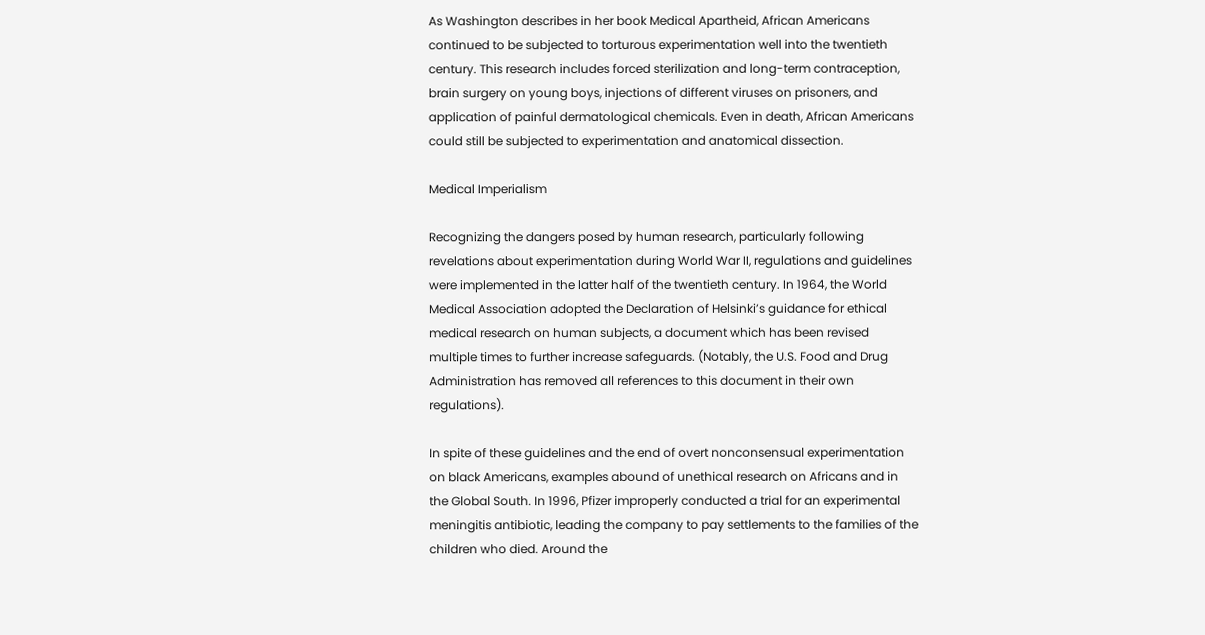As Washington describes in her book Medical Apartheid, African Americans continued to be subjected to torturous experimentation well into the twentieth century. This research includes forced sterilization and long-term contraception, brain surgery on young boys, injections of different viruses on prisoners, and application of painful dermatological chemicals. Even in death, African Americans could still be subjected to experimentation and anatomical dissection.

Medical Imperialism

Recognizing the dangers posed by human research, particularly following revelations about experimentation during World War II, regulations and guidelines were implemented in the latter half of the twentieth century. In 1964, the World Medical Association adopted the Declaration of Helsinki’s guidance for ethical medical research on human subjects, a document which has been revised multiple times to further increase safeguards. (Notably, the U.S. Food and Drug Administration has removed all references to this document in their own regulations).

In spite of these guidelines and the end of overt nonconsensual experimentation on black Americans, examples abound of unethical research on Africans and in the Global South. In 1996, Pfizer improperly conducted a trial for an experimental meningitis antibiotic, leading the company to pay settlements to the families of the children who died. Around the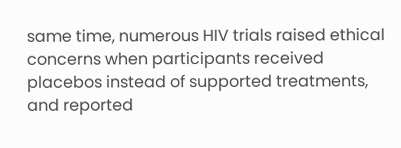same time, numerous HIV trials raised ethical concerns when participants received placebos instead of supported treatments, and reported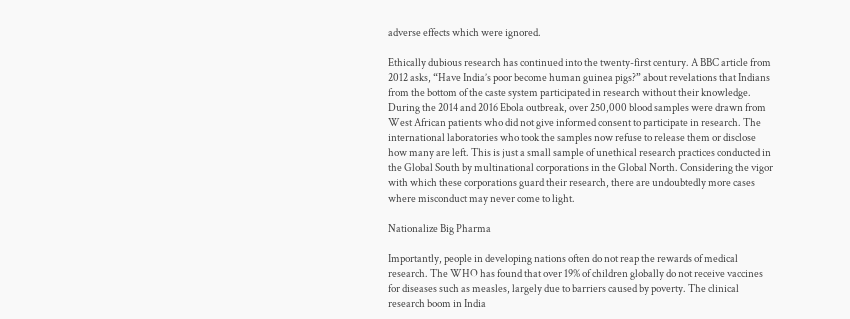adverse effects which were ignored.

Ethically dubious research has continued into the twenty-first century. A BBC article from 2012 asks, “Have India’s poor become human guinea pigs?” about revelations that Indians from the bottom of the caste system participated in research without their knowledge. During the 2014 and 2016 Ebola outbreak, over 250,000 blood samples were drawn from West African patients who did not give informed consent to participate in research. The international laboratories who took the samples now refuse to release them or disclose how many are left. This is just a small sample of unethical research practices conducted in the Global South by multinational corporations in the Global North. Considering the vigor with which these corporations guard their research, there are undoubtedly more cases where misconduct may never come to light.

Nationalize Big Pharma

Importantly, people in developing nations often do not reap the rewards of medical research. The WHO has found that over 19% of children globally do not receive vaccines for diseases such as measles, largely due to barriers caused by poverty. The clinical research boom in India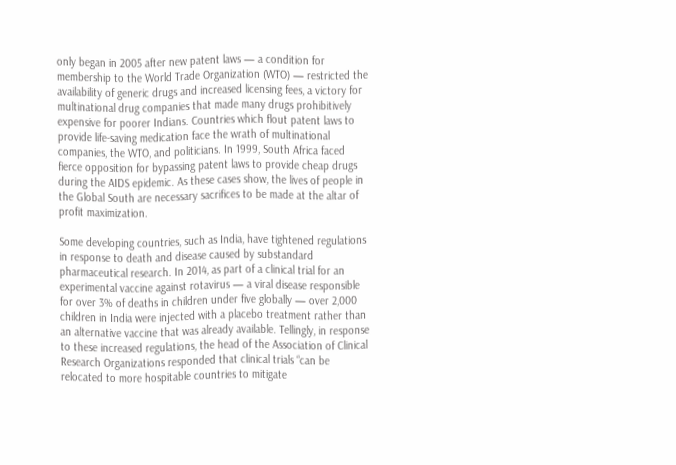only began in 2005 after new patent laws — a condition for membership to the World Trade Organization (WTO) — restricted the availability of generic drugs and increased licensing fees, a victory for multinational drug companies that made many drugs prohibitively expensive for poorer Indians. Countries which flout patent laws to provide life-saving medication face the wrath of multinational companies, the WTO, and politicians. In 1999, South Africa faced fierce opposition for bypassing patent laws to provide cheap drugs during the AIDS epidemic. As these cases show, the lives of people in the Global South are necessary sacrifices to be made at the altar of profit maximization.

Some developing countries, such as India, have tightened regulations in response to death and disease caused by substandard pharmaceutical research. In 2014, as part of a clinical trial for an experimental vaccine against rotavirus — a viral disease responsible for over 3% of deaths in children under five globally — over 2,000 children in India were injected with a placebo treatment rather than an alternative vaccine that was already available. Tellingly, in response to these increased regulations, the head of the Association of Clinical Research Organizations responded that clinical trials “can be relocated to more hospitable countries to mitigate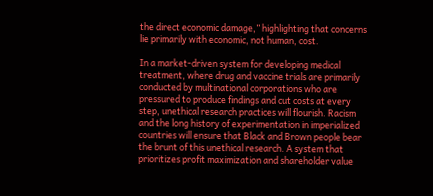the direct economic damage,” highlighting that concerns lie primarily with economic, not human, cost.

In a market-driven system for developing medical treatment, where drug and vaccine trials are primarily conducted by multinational corporations who are pressured to produce findings and cut costs at every step, unethical research practices will flourish. Racism and the long history of experimentation in imperialized countries will ensure that Black and Brown people bear the brunt of this unethical research. A system that prioritizes profit maximization and shareholder value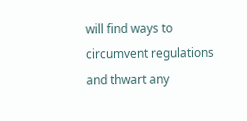will find ways to circumvent regulations and thwart any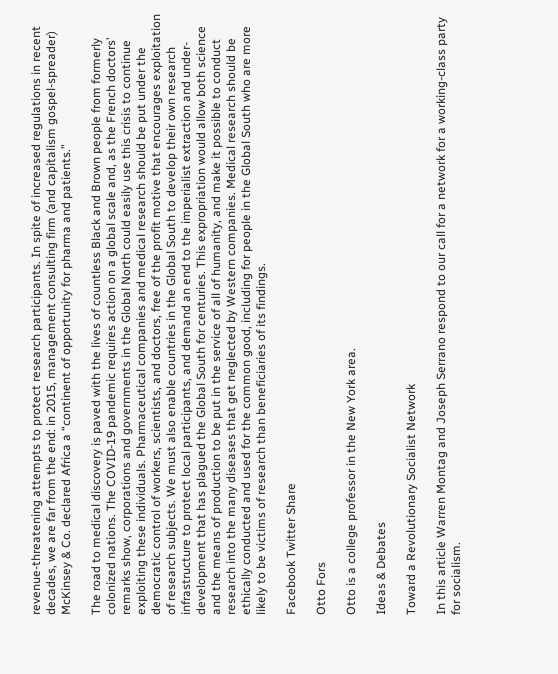revenue-threatening attempts to protect research participants. In spite of increased regulations in recent decades, we are far from the end: in 2015, management consulting firm (and capitalism gospel-spreader) McKinsey & Co. declared Africa a “continent of opportunity for pharma and patients.”

The road to medical discovery is paved with the lives of countless Black and Brown people from formerly colonized nations. The COVID-19 pandemic requires action on a global scale and, as the French doctors’ remarks show, corporations and governments in the Global North could easily use this crisis to continue exploiting these individuals. Pharmaceutical companies and medical research should be put under the democratic control of workers, scientists, and doctors, free of the profit motive that encourages exploitation of research subjects. We must also enable countries in the Global South to develop their own research infrastructure to protect local participants, and demand an end to the imperialist extraction and under-development that has plagued the Global South for centuries. This expropriation would allow both science and the means of production to be put in the service of all of humanity, and make it possible to conduct research into the many diseases that get neglected by Western companies. Medical research should be ethically conducted and used for the common good, including for people in the Global South who are more likely to be victims of research than beneficiaries of its findings.

Facebook Twitter Share

Otto Fors

Otto is a college professor in the New York area.

Ideas & Debates

Toward a Revolutionary Socialist Network

In this article Warren Montag and Joseph Serrano respond to our call for a network for a working-class party for socialism.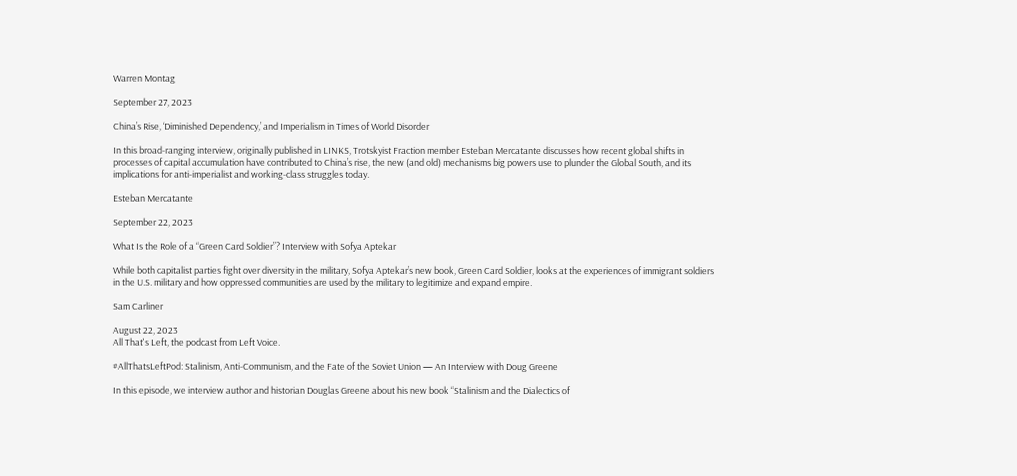Warren Montag

September 27, 2023

China’s Rise, ‘Diminished Dependency,’ and Imperialism in Times of World Disorder

In this broad-ranging interview, originally published in LINKS, Trotskyist Fraction member Esteban Mercatante discusses how recent global shifts in processes of capital accumulation have contributed to China’s rise, the new (and old) mechanisms big powers use to plunder the Global South, and its implications for anti-imperialist and working-class struggles today.

Esteban Mercatante

September 22, 2023

What Is the Role of a “Green Card Soldier”? Interview with Sofya Aptekar

While both capitalist parties fight over diversity in the military, Sofya Aptekar’s new book, Green Card Soldier, looks at the experiences of immigrant soldiers in the U.S. military and how oppressed communities are used by the military to legitimize and expand empire.

Sam Carliner

August 22, 2023
All That's Left, the podcast from Left Voice.

#AllThatsLeftPod: Stalinism, Anti-Communism, and the Fate of the Soviet Union — An Interview with Doug Greene

In this episode, we interview author and historian Douglas Greene about his new book “Stalinism and the Dialectics of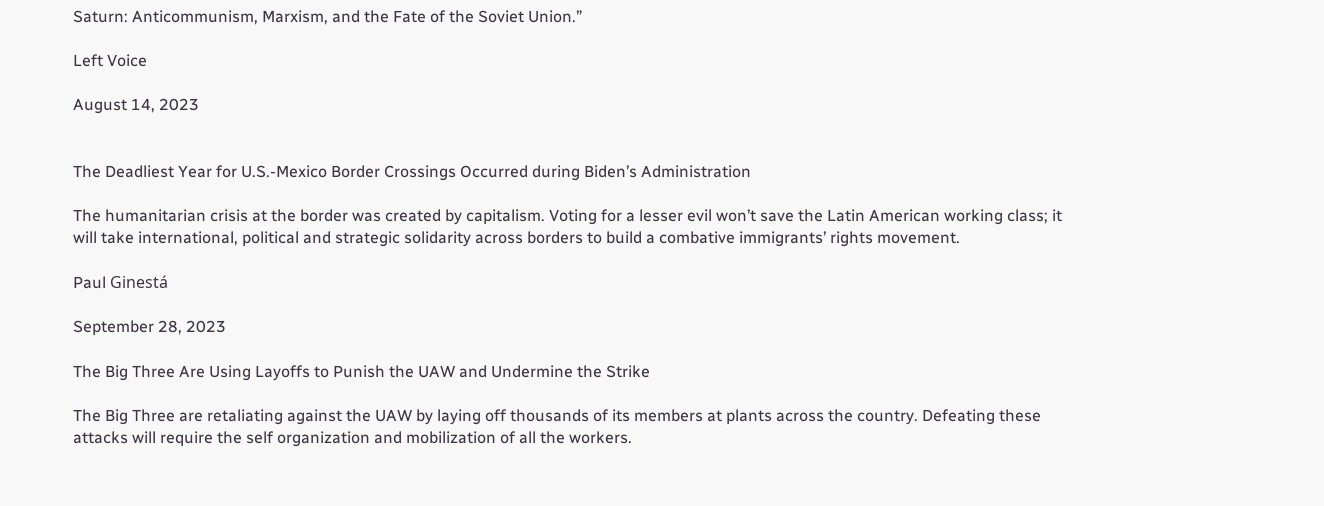Saturn: Anticommunism, Marxism, and the Fate of the Soviet Union.”

Left Voice

August 14, 2023


The Deadliest Year for U.S.-Mexico Border Crossings Occurred during Biden’s Administration

The humanitarian crisis at the border was created by capitalism. Voting for a lesser evil won’t save the Latin American working class; it will take international, political and strategic solidarity across borders to build a combative immigrants’ rights movement.

Paul Ginestá

September 28, 2023

The Big Three Are Using Layoffs to Punish the UAW and Undermine the Strike

The Big Three are retaliating against the UAW by laying off thousands of its members at plants across the country. Defeating these attacks will require the self organization and mobilization of all the workers.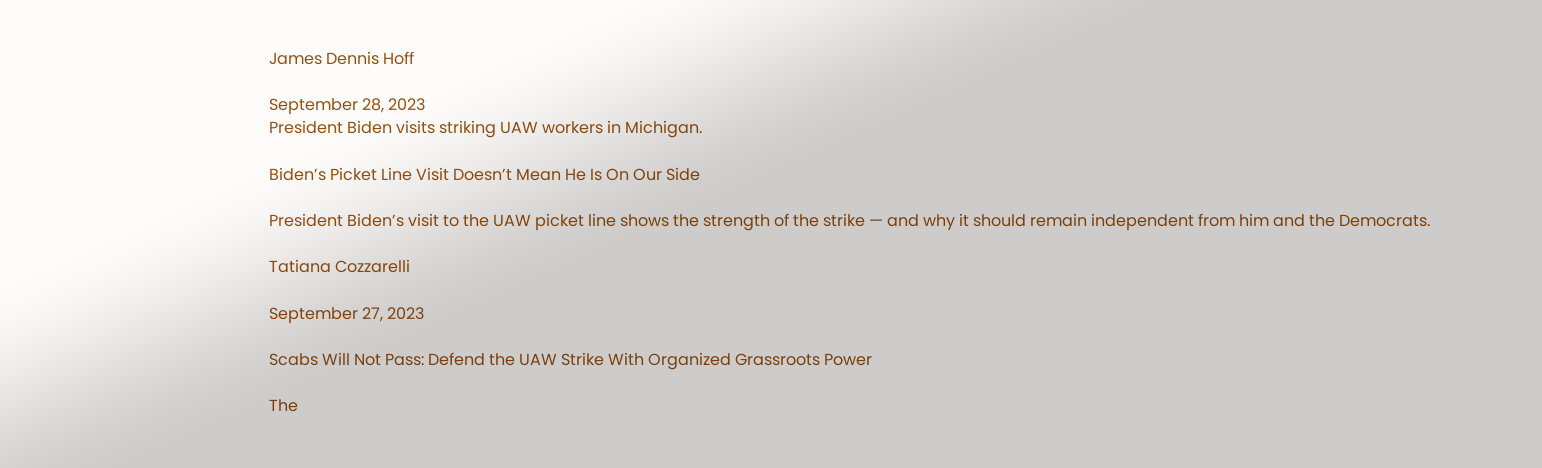James Dennis Hoff

September 28, 2023
President Biden visits striking UAW workers in Michigan.

Biden’s Picket Line Visit Doesn’t Mean He Is On Our Side

President Biden’s visit to the UAW picket line shows the strength of the strike — and why it should remain independent from him and the Democrats.

Tatiana Cozzarelli

September 27, 2023

Scabs Will Not Pass: Defend the UAW Strike With Organized Grassroots Power

The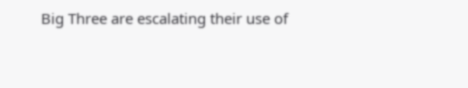Big Three are escalating their use of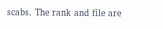scabs. The rank and file are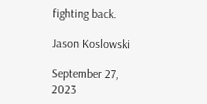fighting back.

Jason Koslowski

September 27, 2023